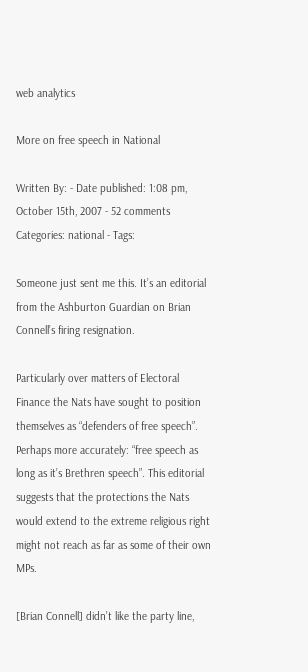web analytics

More on free speech in National

Written By: - Date published: 1:08 pm, October 15th, 2007 - 52 comments
Categories: national - Tags:

Someone just sent me this. It’s an editorial from the Ashburton Guardian on Brian Connell’s firing resignation.

Particularly over matters of Electoral Finance the Nats have sought to position themselves as “defenders of free speech”. Perhaps more accurately: “free speech as long as it’s Brethren speech”. This editorial suggests that the protections the Nats would extend to the extreme religious right might not reach as far as some of their own MPs.

[Brian Connell] didn’t like the party line,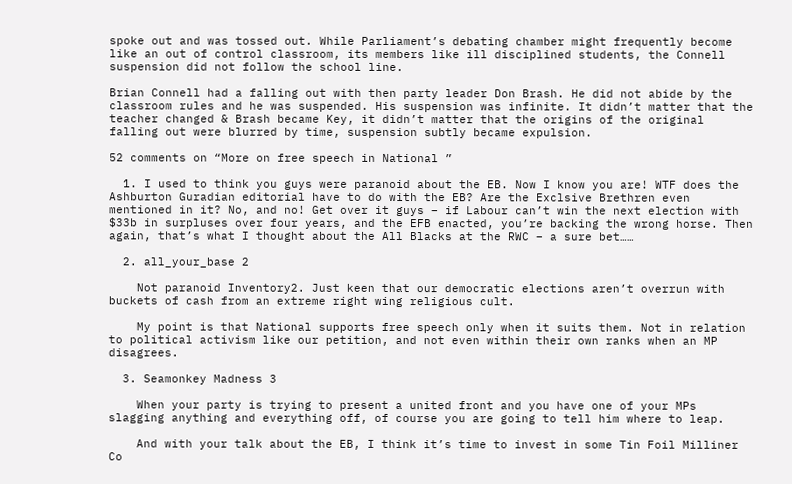spoke out and was tossed out. While Parliament’s debating chamber might frequently become like an out of control classroom, its members like ill disciplined students, the Connell suspension did not follow the school line.

Brian Connell had a falling out with then party leader Don Brash. He did not abide by the classroom rules and he was suspended. His suspension was infinite. It didn’t matter that the teacher changed & Brash became Key, it didn’t matter that the origins of the original falling out were blurred by time, suspension subtly became expulsion.

52 comments on “More on free speech in National ”

  1. I used to think you guys were paranoid about the EB. Now I know you are! WTF does the Ashburton Guradian editorial have to do with the EB? Are the Exclsive Brethren even mentioned in it? No, and no! Get over it guys – if Labour can’t win the next election with $33b in surpluses over four years, and the EFB enacted, you’re backing the wrong horse. Then again, that’s what I thought about the All Blacks at the RWC – a sure bet……

  2. all_your_base 2

    Not paranoid Inventory2. Just keen that our democratic elections aren’t overrun with buckets of cash from an extreme right wing religious cult.

    My point is that National supports free speech only when it suits them. Not in relation to political activism like our petition, and not even within their own ranks when an MP disagrees.

  3. Seamonkey Madness 3

    When your party is trying to present a united front and you have one of your MPs slagging anything and everything off, of course you are going to tell him where to leap.

    And with your talk about the EB, I think it’s time to invest in some Tin Foil Milliner Co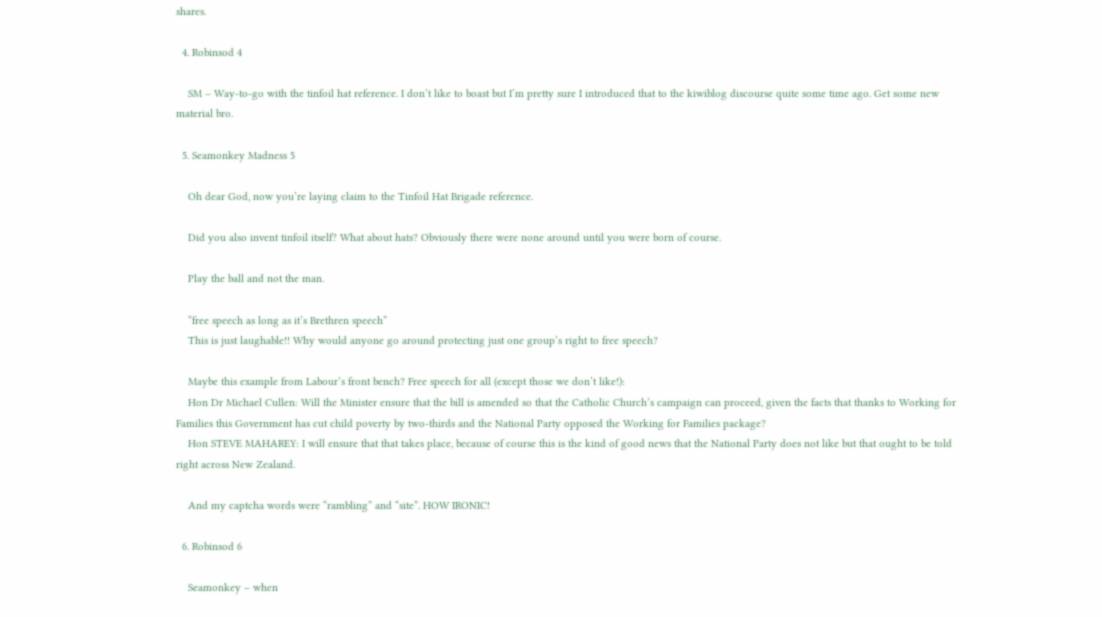shares.

  4. Robinsod 4

    SM – Way-to-go with the tinfoil hat reference. I don’t like to boast but I’m pretty sure I introduced that to the kiwiblog discourse quite some time ago. Get some new material bro.

  5. Seamonkey Madness 5

    Oh dear God, now you’re laying claim to the Tinfoil Hat Brigade reference.

    Did you also invent tinfoil itself? What about hats? Obviously there were none around until you were born of course.

    Play the ball and not the man.

    “free speech as long as it’s Brethren speech”
    This is just laughable!! Why would anyone go around protecting just one group’s right to free speech?

    Maybe this example from Labour’s front bench? Free speech for all (except those we don’t like!):
    Hon Dr Michael Cullen: Will the Minister ensure that the bill is amended so that the Catholic Church’s campaign can proceed, given the facts that thanks to Working for Families this Government has cut child poverty by two-thirds and the National Party opposed the Working for Families package?
    Hon STEVE MAHAREY: I will ensure that that takes place, because of course this is the kind of good news that the National Party does not like but that ought to be told right across New Zealand.

    And my captcha words were “rambling” and “site”. HOW IRONIC!

  6. Robinsod 6

    Seamonkey – when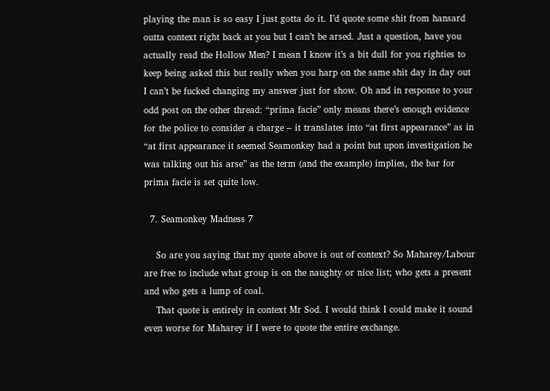playing the man is so easy I just gotta do it. I’d quote some shit from hansard outta context right back at you but I can’t be arsed. Just a question, have you actually read the Hollow Men? I mean I know it’s a bit dull for you righties to keep being asked this but really when you harp on the same shit day in day out I can’t be fucked changing my answer just for show. Oh and in response to your odd post on the other thread: “prima facie” only means there’s enough evidence for the police to consider a charge – it translates into “at first appearance” as in “at first appearance it seemed Seamonkey had a point but upon investigation he was talking out his arse” as the term (and the example) implies, the bar for prima facie is set quite low.

  7. Seamonkey Madness 7

    So are you saying that my quote above is out of context? So Maharey/Labour are free to include what group is on the naughty or nice list; who gets a present and who gets a lump of coal.
    That quote is entirely in context Mr Sod. I would think I could make it sound even worse for Maharey if I were to quote the entire exchange.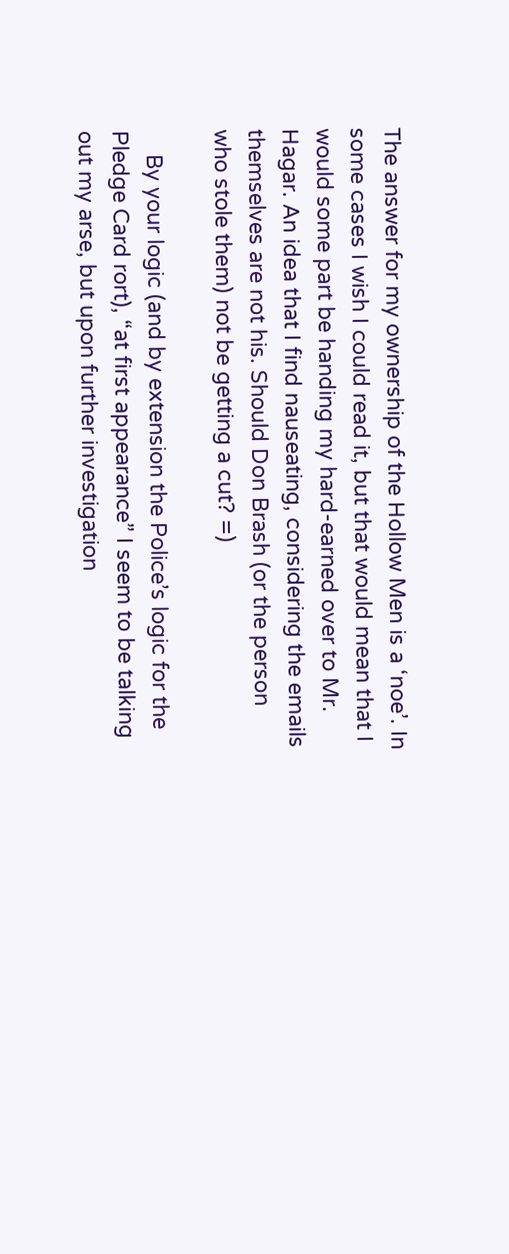The answer for my ownership of the Hollow Men is a ‘noe’. In some cases I wish I could read it, but that would mean that I would some part be handing my hard-earned over to Mr. Hagar. An idea that I find nauseating, considering the emails themselves are not his. Should Don Brash (or the person who stole them) not be getting a cut? =)

    By your logic (and by extension the Police’s logic for the Pledge Card rort), “at first appearance” I seem to be talking out my arse, but upon further investigation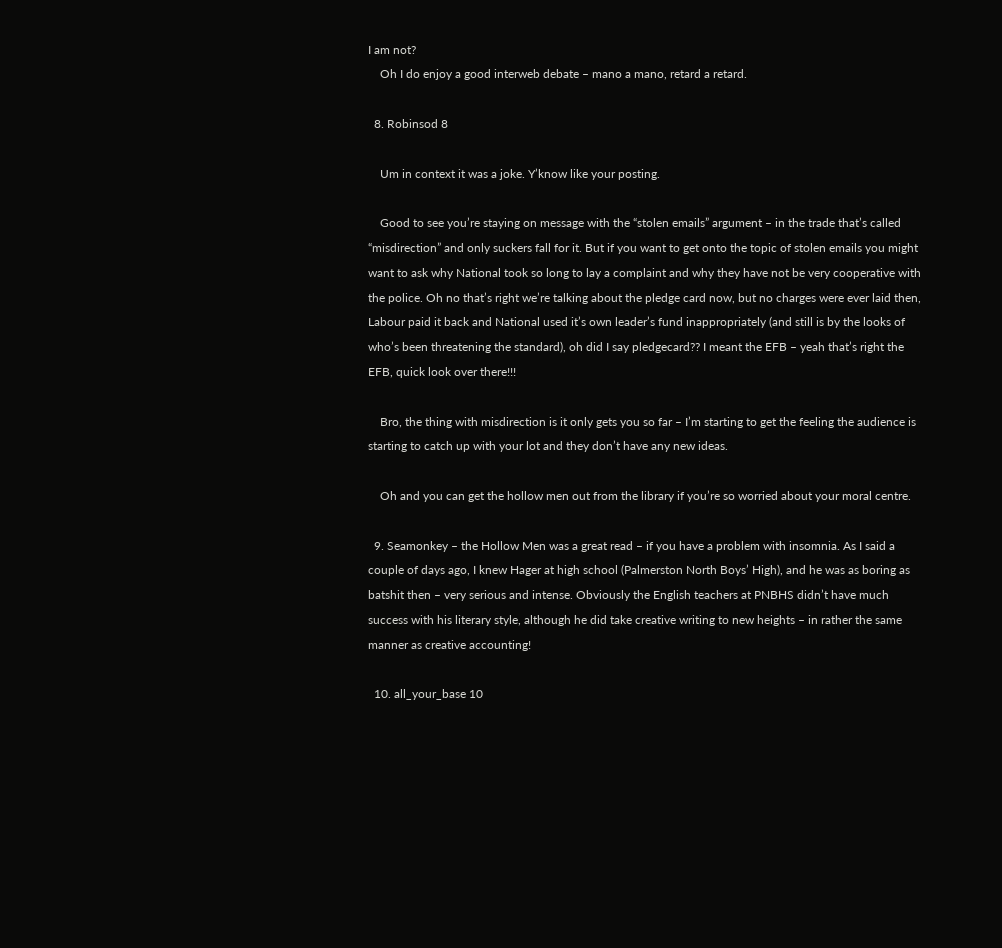I am not?
    Oh I do enjoy a good interweb debate – mano a mano, retard a retard.

  8. Robinsod 8

    Um in context it was a joke. Y’know like your posting.

    Good to see you’re staying on message with the “stolen emails” argument – in the trade that’s called “misdirection” and only suckers fall for it. But if you want to get onto the topic of stolen emails you might want to ask why National took so long to lay a complaint and why they have not be very cooperative with the police. Oh no that’s right we’re talking about the pledge card now, but no charges were ever laid then, Labour paid it back and National used it’s own leader’s fund inappropriately (and still is by the looks of who’s been threatening the standard), oh did I say pledgecard?? I meant the EFB – yeah that’s right the EFB, quick look over there!!!

    Bro, the thing with misdirection is it only gets you so far – I’m starting to get the feeling the audience is starting to catch up with your lot and they don’t have any new ideas.

    Oh and you can get the hollow men out from the library if you’re so worried about your moral centre.

  9. Seamonkey – the Hollow Men was a great read – if you have a problem with insomnia. As I said a couple of days ago, I knew Hager at high school (Palmerston North Boys’ High), and he was as boring as batshit then – very serious and intense. Obviously the English teachers at PNBHS didn’t have much success with his literary style, although he did take creative writing to new heights – in rather the same manner as creative accounting!

  10. all_your_base 10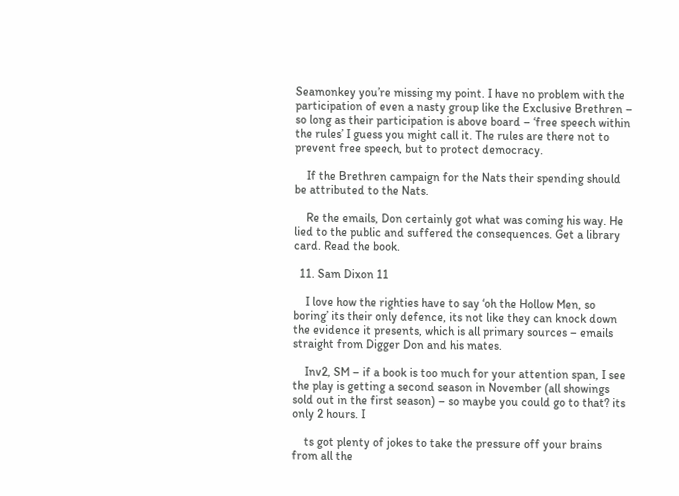Seamonkey you’re missing my point. I have no problem with the participation of even a nasty group like the Exclusive Brethren – so long as their participation is above board – ‘free speech within the rules’ I guess you might call it. The rules are there not to prevent free speech, but to protect democracy.

    If the Brethren campaign for the Nats their spending should be attributed to the Nats.

    Re the emails, Don certainly got what was coming his way. He lied to the public and suffered the consequences. Get a library card. Read the book.

  11. Sam Dixon 11

    I love how the righties have to say ‘oh the Hollow Men, so boring’ its their only defence, its not like they can knock down the evidence it presents, which is all primary sources – emails straight from Digger Don and his mates.

    Inv2, SM – if a book is too much for your attention span, I see the play is getting a second season in November (all showings sold out in the first season) – so maybe you could go to that? its only 2 hours. I

    ts got plenty of jokes to take the pressure off your brains from all the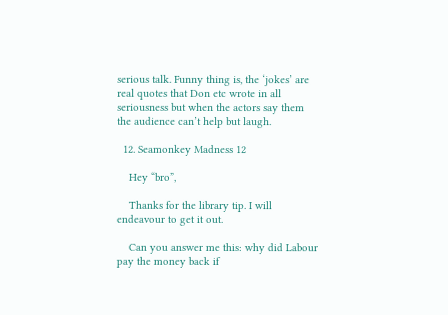serious talk. Funny thing is, the ‘jokes’ are real quotes that Don etc wrote in all seriousness but when the actors say them the audience can’t help but laugh.

  12. Seamonkey Madness 12

    Hey “bro”,

    Thanks for the library tip. I will endeavour to get it out.

    Can you answer me this: why did Labour pay the money back if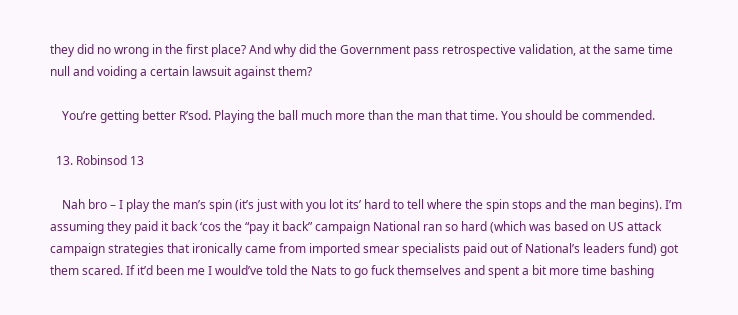they did no wrong in the first place? And why did the Government pass retrospective validation, at the same time null and voiding a certain lawsuit against them?

    You’re getting better R’sod. Playing the ball much more than the man that time. You should be commended.

  13. Robinsod 13

    Nah bro – I play the man’s spin (it’s just with you lot its’ hard to tell where the spin stops and the man begins). I’m assuming they paid it back ‘cos the “pay it back” campaign National ran so hard (which was based on US attack campaign strategies that ironically came from imported smear specialists paid out of National’s leaders fund) got them scared. If it’d been me I would’ve told the Nats to go fuck themselves and spent a bit more time bashing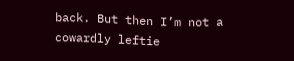back. But then I’m not a cowardly leftie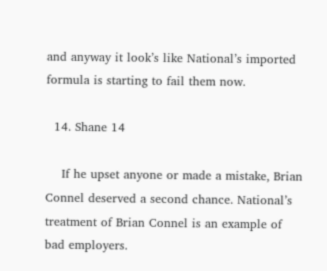and anyway it look’s like National’s imported formula is starting to fail them now.

  14. Shane 14

    If he upset anyone or made a mistake, Brian Connel deserved a second chance. National’s treatment of Brian Connel is an example of bad employers.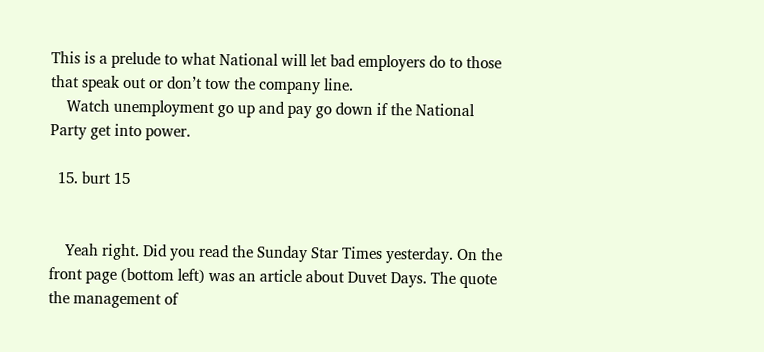This is a prelude to what National will let bad employers do to those that speak out or don’t tow the company line.
    Watch unemployment go up and pay go down if the National Party get into power.

  15. burt 15


    Yeah right. Did you read the Sunday Star Times yesterday. On the front page (bottom left) was an article about Duvet Days. The quote the management of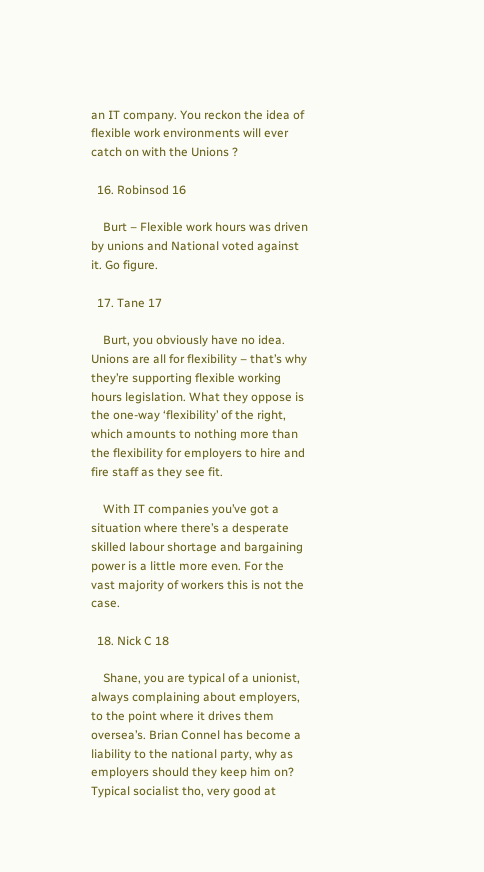an IT company. You reckon the idea of flexible work environments will ever catch on with the Unions ?

  16. Robinsod 16

    Burt – Flexible work hours was driven by unions and National voted against it. Go figure.

  17. Tane 17

    Burt, you obviously have no idea. Unions are all for flexibility – that’s why they’re supporting flexible working hours legislation. What they oppose is the one-way ‘flexibility’ of the right, which amounts to nothing more than the flexibility for employers to hire and fire staff as they see fit.

    With IT companies you’ve got a situation where there’s a desperate skilled labour shortage and bargaining power is a little more even. For the vast majority of workers this is not the case.

  18. Nick C 18

    Shane, you are typical of a unionist, always complaining about employers, to the point where it drives them oversea’s. Brian Connel has become a liability to the national party, why as employers should they keep him on? Typical socialist tho, very good at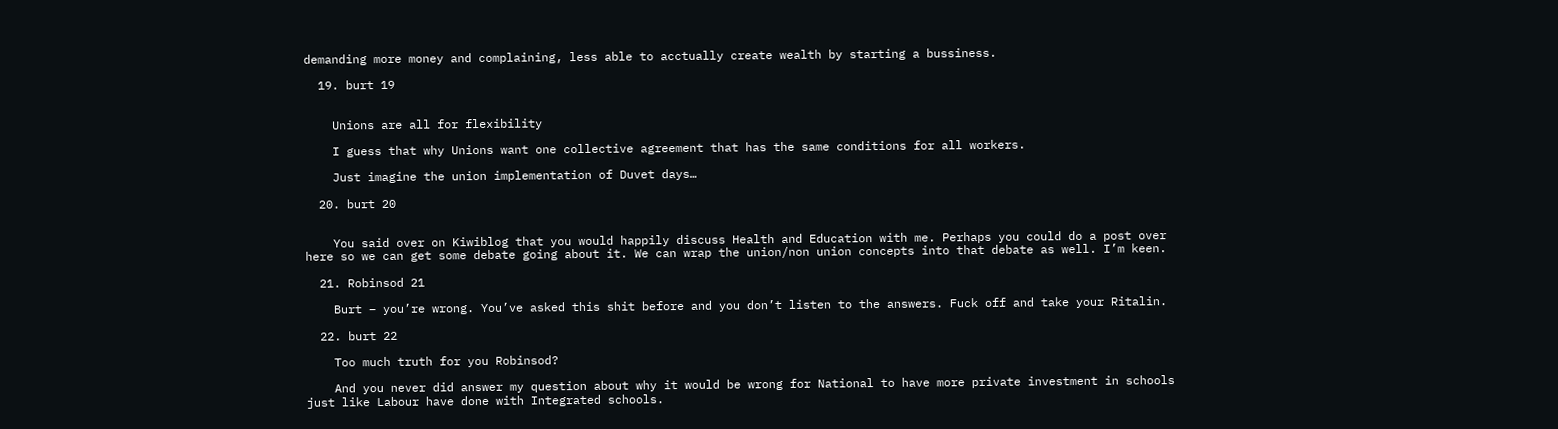demanding more money and complaining, less able to acctually create wealth by starting a bussiness.

  19. burt 19


    Unions are all for flexibility

    I guess that why Unions want one collective agreement that has the same conditions for all workers.

    Just imagine the union implementation of Duvet days…

  20. burt 20


    You said over on Kiwiblog that you would happily discuss Health and Education with me. Perhaps you could do a post over here so we can get some debate going about it. We can wrap the union/non union concepts into that debate as well. I’m keen.

  21. Robinsod 21

    Burt – you’re wrong. You’ve asked this shit before and you don’t listen to the answers. Fuck off and take your Ritalin.

  22. burt 22

    Too much truth for you Robinsod?

    And you never did answer my question about why it would be wrong for National to have more private investment in schools just like Labour have done with Integrated schools.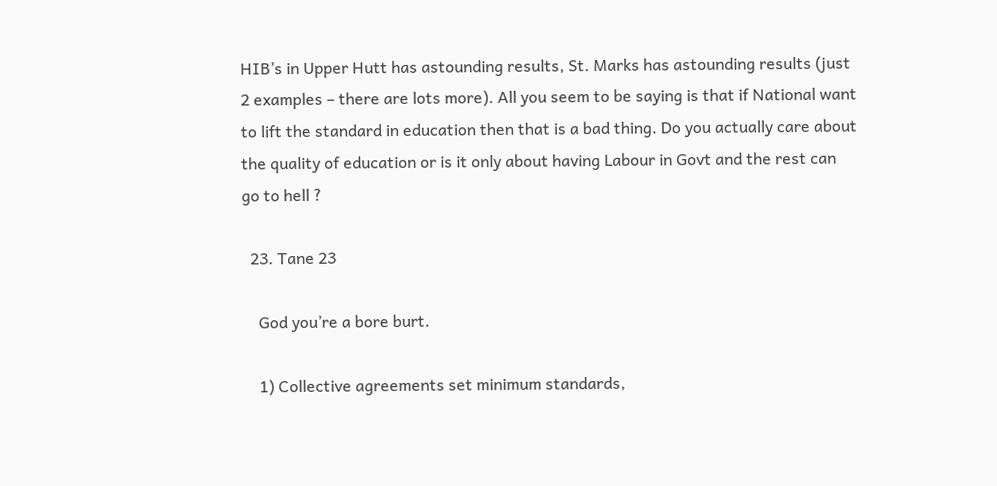HIB’s in Upper Hutt has astounding results, St. Marks has astounding results (just 2 examples – there are lots more). All you seem to be saying is that if National want to lift the standard in education then that is a bad thing. Do you actually care about the quality of education or is it only about having Labour in Govt and the rest can go to hell ?

  23. Tane 23

    God you’re a bore burt.

    1) Collective agreements set minimum standards,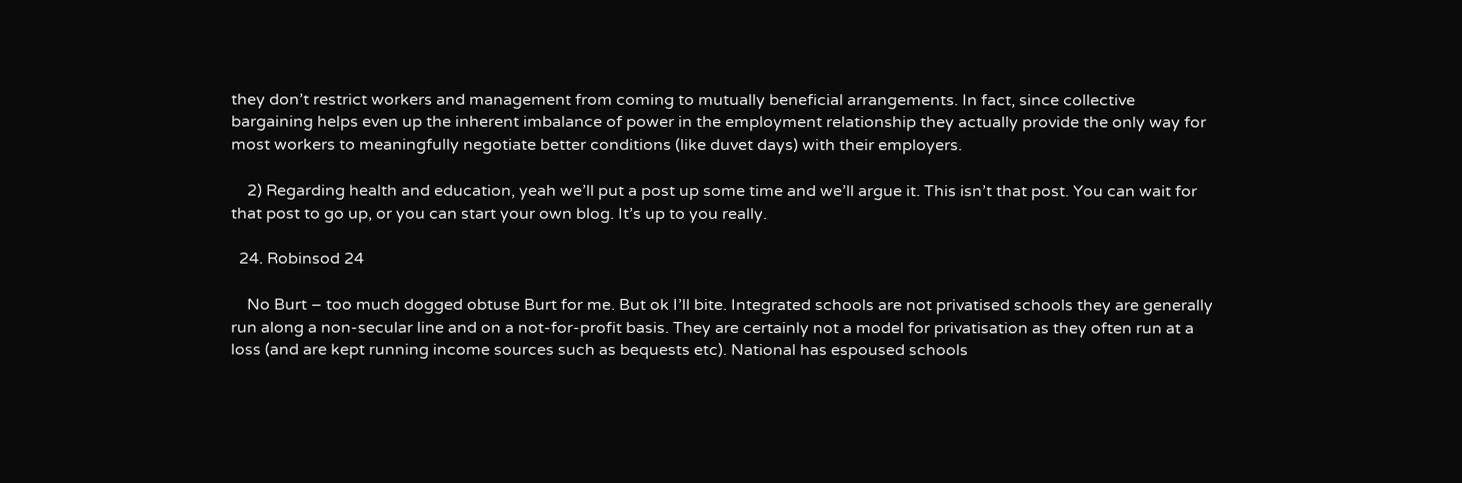they don’t restrict workers and management from coming to mutually beneficial arrangements. In fact, since collective bargaining helps even up the inherent imbalance of power in the employment relationship they actually provide the only way for most workers to meaningfully negotiate better conditions (like duvet days) with their employers.

    2) Regarding health and education, yeah we’ll put a post up some time and we’ll argue it. This isn’t that post. You can wait for that post to go up, or you can start your own blog. It’s up to you really.

  24. Robinsod 24

    No Burt – too much dogged obtuse Burt for me. But ok I’ll bite. Integrated schools are not privatised schools they are generally run along a non-secular line and on a not-for-profit basis. They are certainly not a model for privatisation as they often run at a loss (and are kept running income sources such as bequests etc). National has espoused schools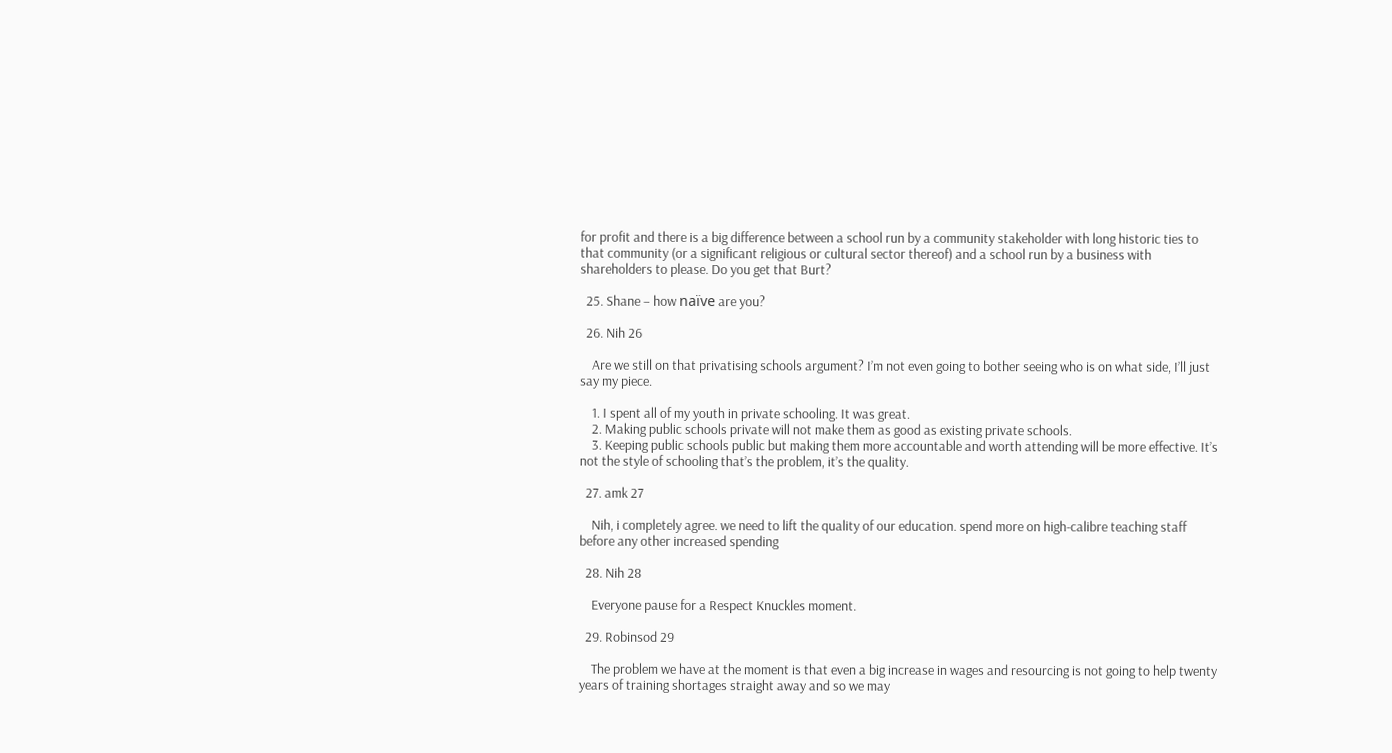for profit and there is a big difference between a school run by a community stakeholder with long historic ties to that community (or a significant religious or cultural sector thereof) and a school run by a business with shareholders to please. Do you get that Burt?

  25. Shane – how naïve are you?

  26. Nih 26

    Are we still on that privatising schools argument? I’m not even going to bother seeing who is on what side, I’ll just say my piece.

    1. I spent all of my youth in private schooling. It was great.
    2. Making public schools private will not make them as good as existing private schools.
    3. Keeping public schools public but making them more accountable and worth attending will be more effective. It’s not the style of schooling that’s the problem, it’s the quality.

  27. amk 27

    Nih, i completely agree. we need to lift the quality of our education. spend more on high-calibre teaching staff before any other increased spending

  28. Nih 28

    Everyone pause for a Respect Knuckles moment.

  29. Robinsod 29

    The problem we have at the moment is that even a big increase in wages and resourcing is not going to help twenty years of training shortages straight away and so we may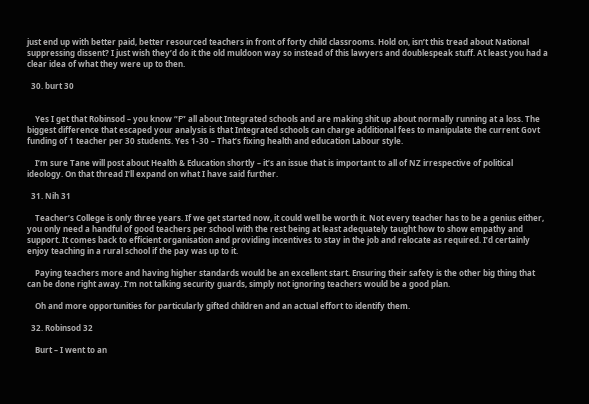just end up with better paid, better resourced teachers in front of forty child classrooms. Hold on, isn’t this tread about National suppressing dissent? I just wish they’d do it the old muldoon way so instead of this lawyers and doublespeak stuff. At least you had a clear idea of what they were up to then.

  30. burt 30


    Yes I get that Robinsod – you know “F” all about Integrated schools and are making shit up about normally running at a loss. The biggest difference that escaped your analysis is that Integrated schools can charge additional fees to manipulate the current Govt funding of 1 teacher per 30 students. Yes 1-30 – That’s fixing health and education Labour style.

    I’m sure Tane will post about Health & Education shortly – it’s an issue that is important to all of NZ irrespective of political ideology. On that thread I’ll expand on what I have said further.

  31. Nih 31

    Teacher’s College is only three years. If we get started now, it could well be worth it. Not every teacher has to be a genius either, you only need a handful of good teachers per school with the rest being at least adequately taught how to show empathy and support. It comes back to efficient organisation and providing incentives to stay in the job and relocate as required. I’d certainly enjoy teaching in a rural school if the pay was up to it.

    Paying teachers more and having higher standards would be an excellent start. Ensuring their safety is the other big thing that can be done right away. I’m not talking security guards, simply not ignoring teachers would be a good plan.

    Oh and more opportunities for particularly gifted children and an actual effort to identify them.

  32. Robinsod 32

    Burt – I went to an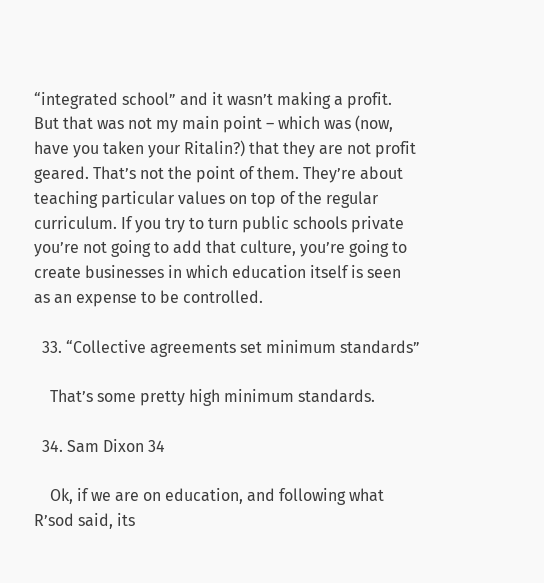“integrated school” and it wasn’t making a profit. But that was not my main point – which was (now, have you taken your Ritalin?) that they are not profit geared. That’s not the point of them. They’re about teaching particular values on top of the regular curriculum. If you try to turn public schools private you’re not going to add that culture, you’re going to create businesses in which education itself is seen as an expense to be controlled.

  33. “Collective agreements set minimum standards”

    That’s some pretty high minimum standards.

  34. Sam Dixon 34

    Ok, if we are on education, and following what R’sod said, its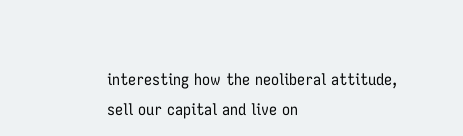interesting how the neoliberal attitude, sell our capital and live on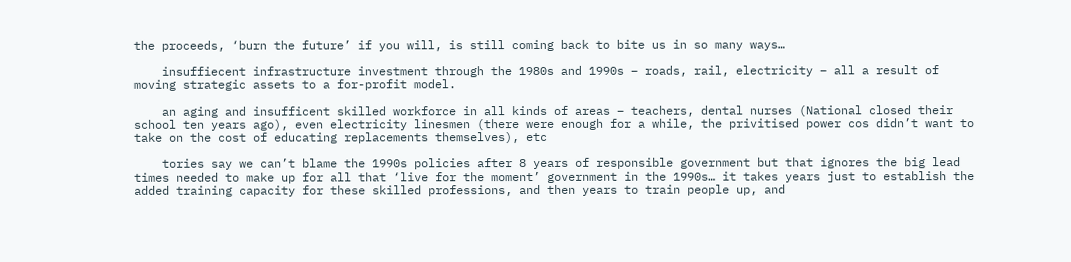the proceeds, ‘burn the future’ if you will, is still coming back to bite us in so many ways…

    insuffiecent infrastructure investment through the 1980s and 1990s – roads, rail, electricity – all a result of moving strategic assets to a for-profit model.

    an aging and insufficent skilled workforce in all kinds of areas – teachers, dental nurses (National closed their school ten years ago), even electricity linesmen (there were enough for a while, the privitised power cos didn’t want to take on the cost of educating replacements themselves), etc

    tories say we can’t blame the 1990s policies after 8 years of responsible government but that ignores the big lead times needed to make up for all that ‘live for the moment’ government in the 1990s… it takes years just to establish the added training capacity for these skilled professions, and then years to train people up, and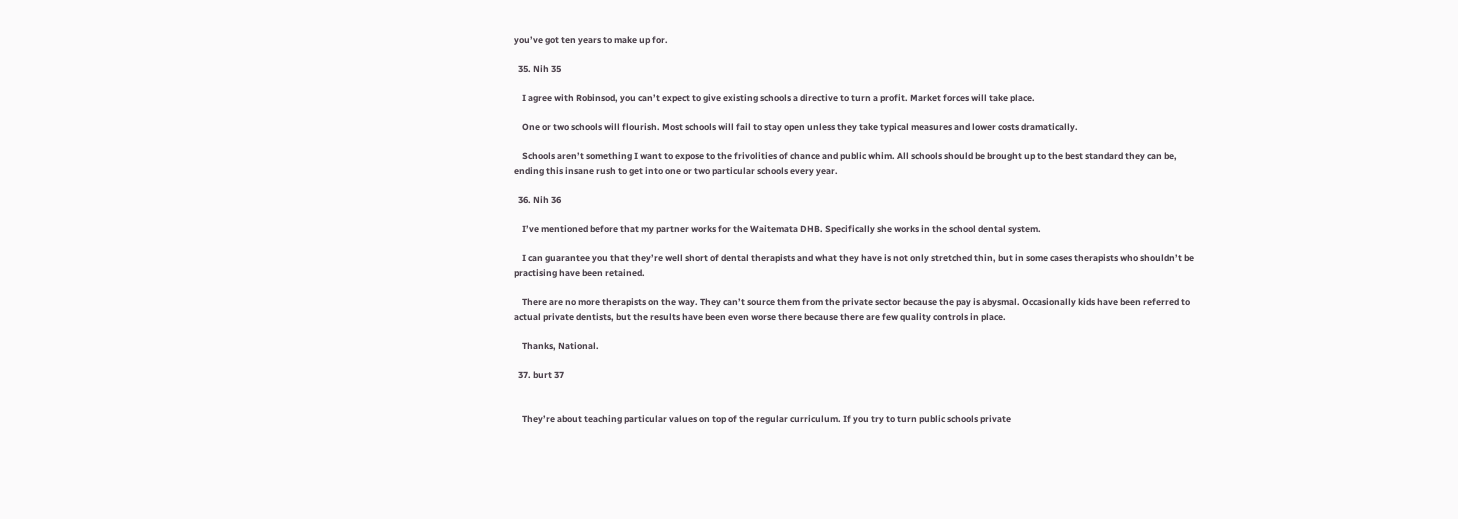you’ve got ten years to make up for.

  35. Nih 35

    I agree with Robinsod, you can’t expect to give existing schools a directive to turn a profit. Market forces will take place.

    One or two schools will flourish. Most schools will fail to stay open unless they take typical measures and lower costs dramatically.

    Schools aren’t something I want to expose to the frivolities of chance and public whim. All schools should be brought up to the best standard they can be, ending this insane rush to get into one or two particular schools every year.

  36. Nih 36

    I’ve mentioned before that my partner works for the Waitemata DHB. Specifically she works in the school dental system.

    I can guarantee you that they’re well short of dental therapists and what they have is not only stretched thin, but in some cases therapists who shouldn’t be practising have been retained.

    There are no more therapists on the way. They can’t source them from the private sector because the pay is abysmal. Occasionally kids have been referred to actual private dentists, but the results have been even worse there because there are few quality controls in place.

    Thanks, National.

  37. burt 37


    They’re about teaching particular values on top of the regular curriculum. If you try to turn public schools private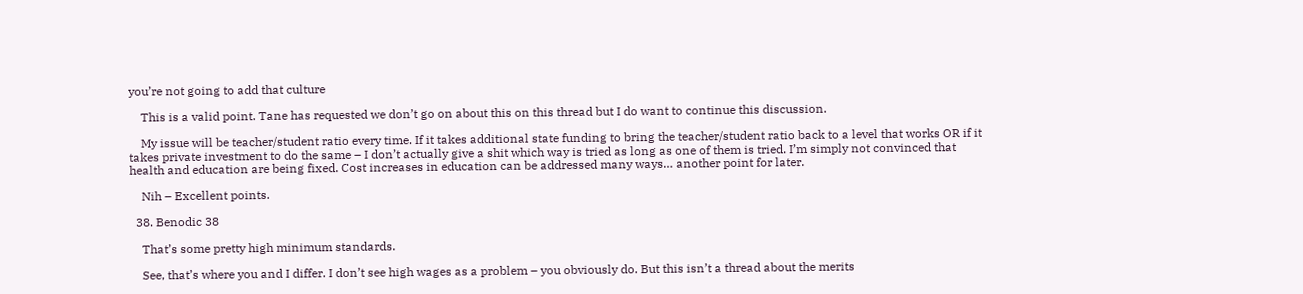you’re not going to add that culture

    This is a valid point. Tane has requested we don’t go on about this on this thread but I do want to continue this discussion.

    My issue will be teacher/student ratio every time. If it takes additional state funding to bring the teacher/student ratio back to a level that works OR if it takes private investment to do the same – I don’t actually give a shit which way is tried as long as one of them is tried. I’m simply not convinced that health and education are being fixed. Cost increases in education can be addressed many ways… another point for later.

    Nih – Excellent points.

  38. Benodic 38

    That’s some pretty high minimum standards.

    See, that’s where you and I differ. I don’t see high wages as a problem – you obviously do. But this isn’t a thread about the merits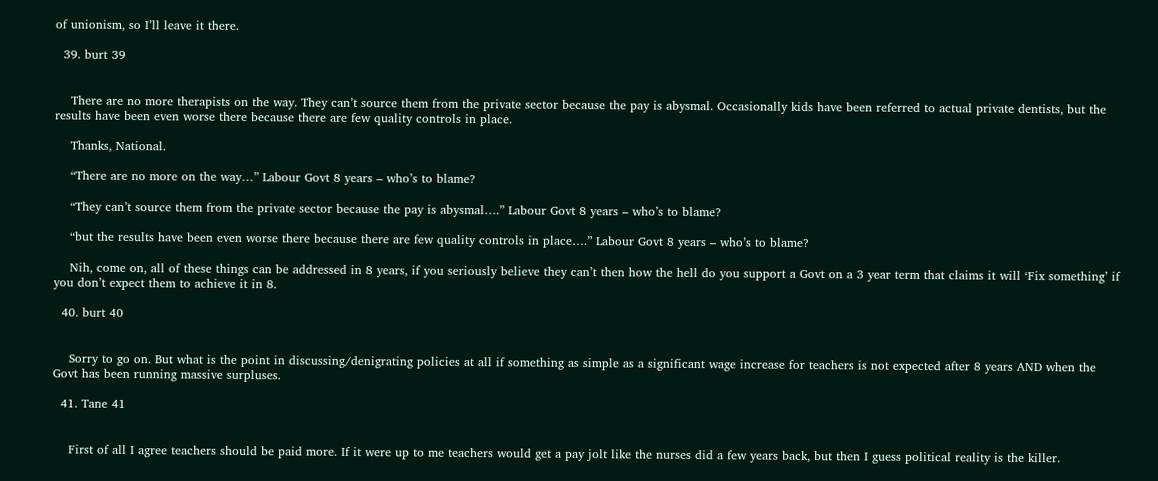of unionism, so I’ll leave it there.

  39. burt 39


    There are no more therapists on the way. They can’t source them from the private sector because the pay is abysmal. Occasionally kids have been referred to actual private dentists, but the results have been even worse there because there are few quality controls in place.

    Thanks, National.

    “There are no more on the way…” Labour Govt 8 years – who’s to blame?

    “They can’t source them from the private sector because the pay is abysmal….” Labour Govt 8 years – who’s to blame?

    “but the results have been even worse there because there are few quality controls in place….” Labour Govt 8 years – who’s to blame?

    Nih, come on, all of these things can be addressed in 8 years, if you seriously believe they can’t then how the hell do you support a Govt on a 3 year term that claims it will ‘Fix something’ if you don’t expect them to achieve it in 8.

  40. burt 40


    Sorry to go on. But what is the point in discussing/denigrating policies at all if something as simple as a significant wage increase for teachers is not expected after 8 years AND when the Govt has been running massive surpluses.

  41. Tane 41


    First of all I agree teachers should be paid more. If it were up to me teachers would get a pay jolt like the nurses did a few years back, but then I guess political reality is the killer.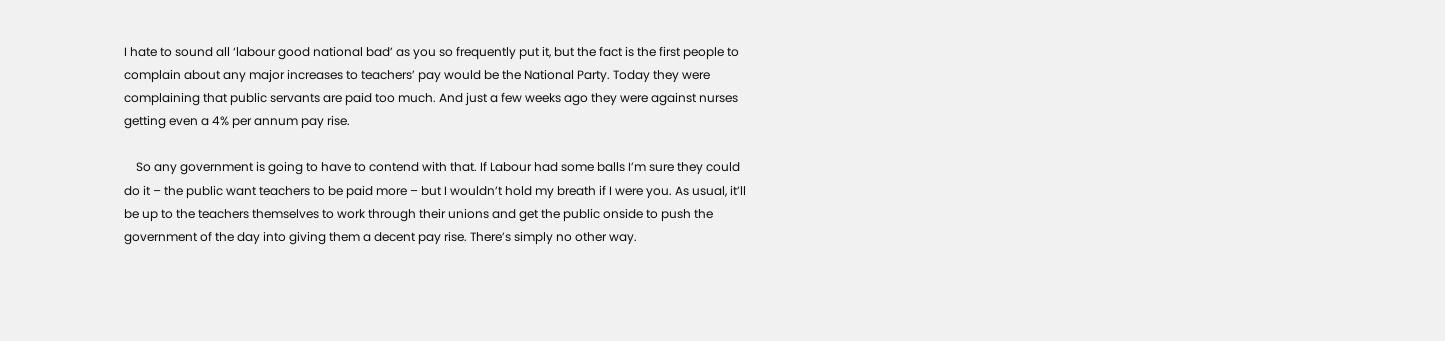I hate to sound all ‘labour good national bad’ as you so frequently put it, but the fact is the first people to complain about any major increases to teachers’ pay would be the National Party. Today they were complaining that public servants are paid too much. And just a few weeks ago they were against nurses getting even a 4% per annum pay rise.

    So any government is going to have to contend with that. If Labour had some balls I’m sure they could do it – the public want teachers to be paid more – but I wouldn’t hold my breath if I were you. As usual, it’ll be up to the teachers themselves to work through their unions and get the public onside to push the government of the day into giving them a decent pay rise. There’s simply no other way.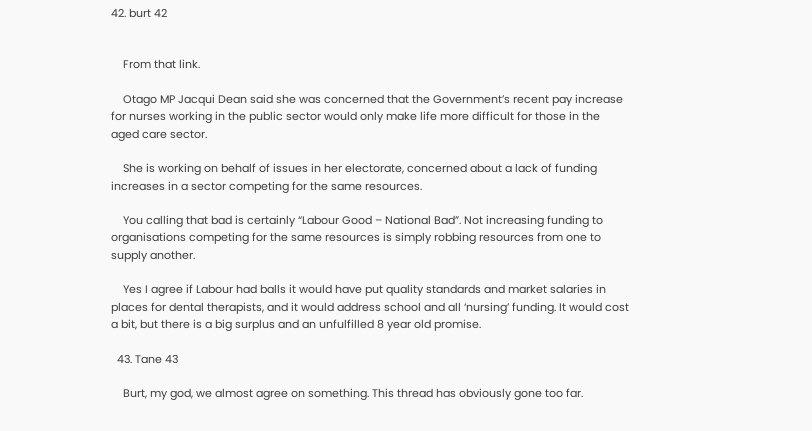42. burt 42


    From that link.

    Otago MP Jacqui Dean said she was concerned that the Government’s recent pay increase for nurses working in the public sector would only make life more difficult for those in the aged care sector.

    She is working on behalf of issues in her electorate, concerned about a lack of funding increases in a sector competing for the same resources.

    You calling that bad is certainly “Labour Good – National Bad”. Not increasing funding to organisations competing for the same resources is simply robbing resources from one to supply another.

    Yes I agree if Labour had balls it would have put quality standards and market salaries in places for dental therapists, and it would address school and all ‘nursing’ funding. It would cost a bit, but there is a big surplus and an unfulfilled 8 year old promise.

  43. Tane 43

    Burt, my god, we almost agree on something. This thread has obviously gone too far.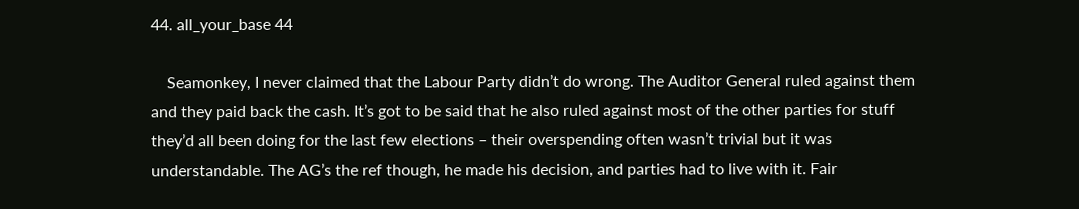44. all_your_base 44

    Seamonkey, I never claimed that the Labour Party didn’t do wrong. The Auditor General ruled against them and they paid back the cash. It’s got to be said that he also ruled against most of the other parties for stuff they’d all been doing for the last few elections – their overspending often wasn’t trivial but it was understandable. The AG’s the ref though, he made his decision, and parties had to live with it. Fair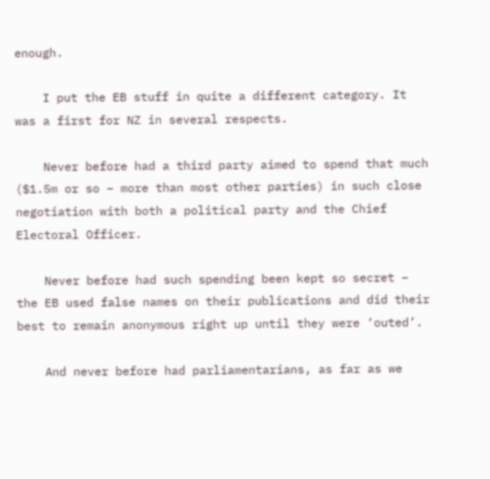enough.

    I put the EB stuff in quite a different category. It was a first for NZ in several respects.

    Never before had a third party aimed to spend that much ($1.5m or so – more than most other parties) in such close negotiation with both a political party and the Chief Electoral Officer.

    Never before had such spending been kept so secret – the EB used false names on their publications and did their best to remain anonymous right up until they were ‘outed’.

    And never before had parliamentarians, as far as we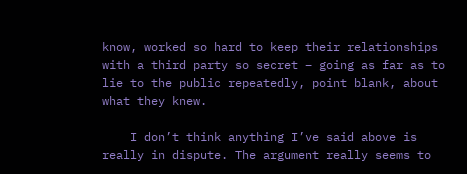know, worked so hard to keep their relationships with a third party so secret – going as far as to lie to the public repeatedly, point blank, about what they knew.

    I don’t think anything I’ve said above is really in dispute. The argument really seems to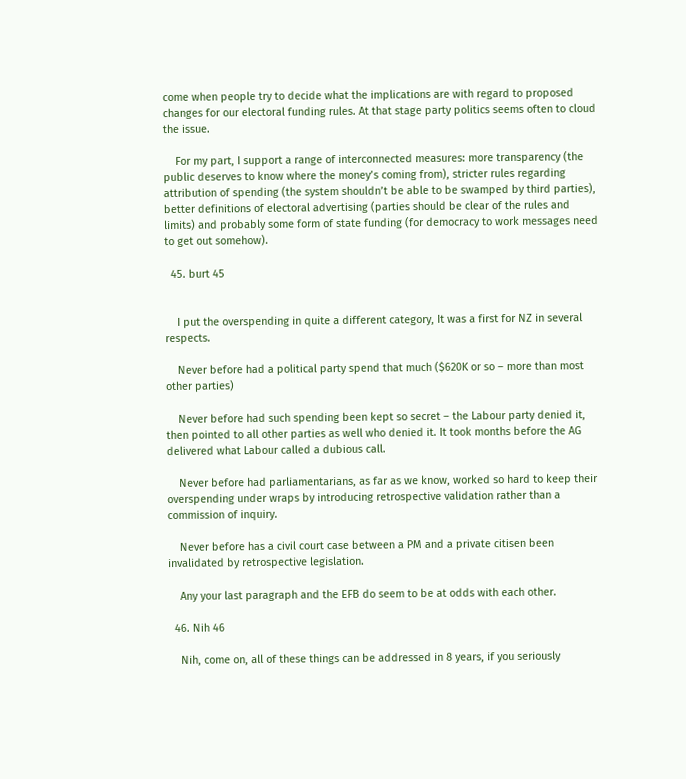come when people try to decide what the implications are with regard to proposed changes for our electoral funding rules. At that stage party politics seems often to cloud the issue.

    For my part, I support a range of interconnected measures: more transparency (the public deserves to know where the money’s coming from), stricter rules regarding attribution of spending (the system shouldn’t be able to be swamped by third parties), better definitions of electoral advertising (parties should be clear of the rules and limits) and probably some form of state funding (for democracy to work messages need to get out somehow).

  45. burt 45


    I put the overspending in quite a different category, It was a first for NZ in several respects.

    Never before had a political party spend that much ($620K or so – more than most other parties)

    Never before had such spending been kept so secret – the Labour party denied it, then pointed to all other parties as well who denied it. It took months before the AG delivered what Labour called a dubious call.

    Never before had parliamentarians, as far as we know, worked so hard to keep their overspending under wraps by introducing retrospective validation rather than a commission of inquiry.

    Never before has a civil court case between a PM and a private citisen been invalidated by retrospective legislation.

    Any your last paragraph and the EFB do seem to be at odds with each other.

  46. Nih 46

    Nih, come on, all of these things can be addressed in 8 years, if you seriously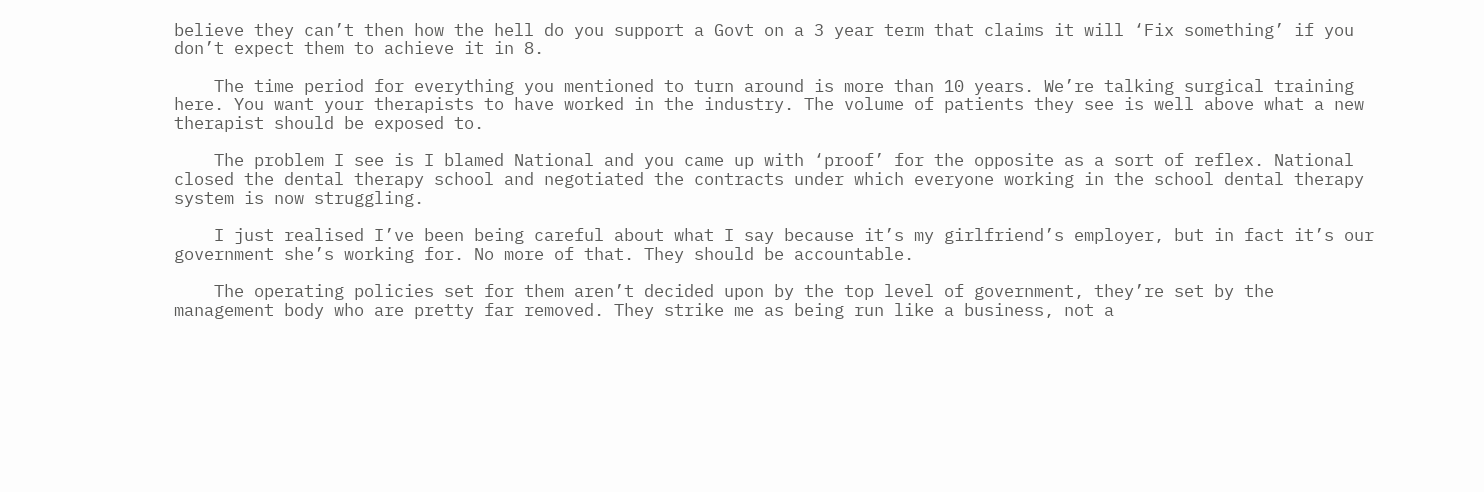believe they can’t then how the hell do you support a Govt on a 3 year term that claims it will ‘Fix something’ if you don’t expect them to achieve it in 8.

    The time period for everything you mentioned to turn around is more than 10 years. We’re talking surgical training here. You want your therapists to have worked in the industry. The volume of patients they see is well above what a new therapist should be exposed to.

    The problem I see is I blamed National and you came up with ‘proof’ for the opposite as a sort of reflex. National closed the dental therapy school and negotiated the contracts under which everyone working in the school dental therapy system is now struggling.

    I just realised I’ve been being careful about what I say because it’s my girlfriend’s employer, but in fact it’s our government she’s working for. No more of that. They should be accountable.

    The operating policies set for them aren’t decided upon by the top level of government, they’re set by the management body who are pretty far removed. They strike me as being run like a business, not a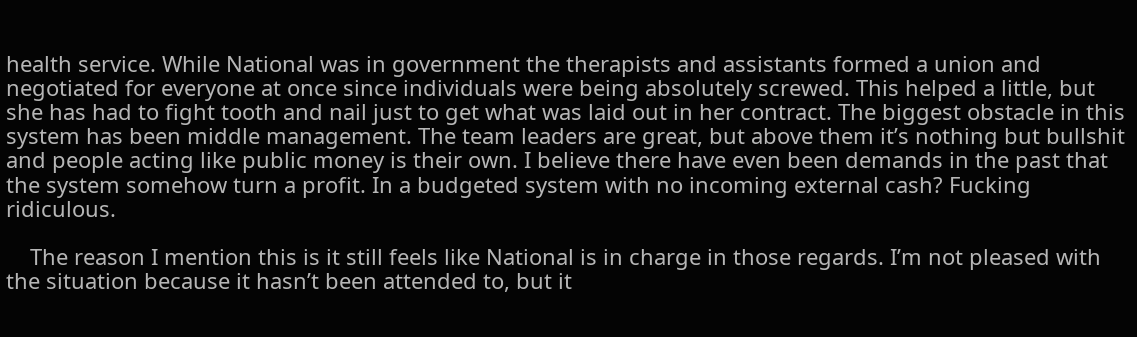health service. While National was in government the therapists and assistants formed a union and negotiated for everyone at once since individuals were being absolutely screwed. This helped a little, but she has had to fight tooth and nail just to get what was laid out in her contract. The biggest obstacle in this system has been middle management. The team leaders are great, but above them it’s nothing but bullshit and people acting like public money is their own. I believe there have even been demands in the past that the system somehow turn a profit. In a budgeted system with no incoming external cash? Fucking ridiculous.

    The reason I mention this is it still feels like National is in charge in those regards. I’m not pleased with the situation because it hasn’t been attended to, but it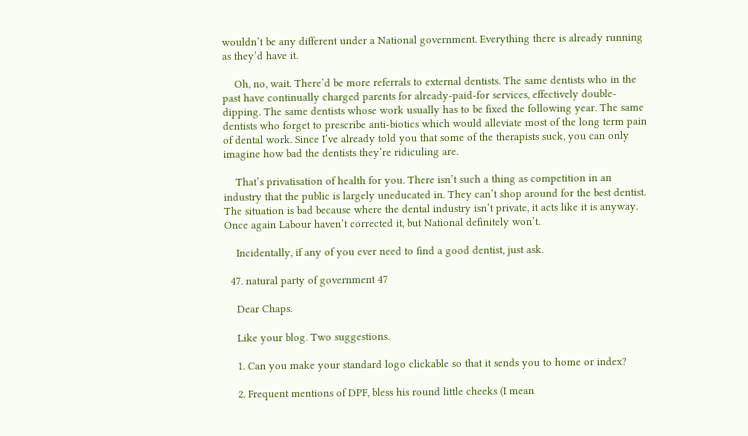wouldn’t be any different under a National government. Everything there is already running as they’d have it.

    Oh, no, wait. There’d be more referrals to external dentists. The same dentists who in the past have continually charged parents for already-paid-for services, effectively double-dipping. The same dentists whose work usually has to be fixed the following year. The same dentists who forget to prescribe anti-biotics which would alleviate most of the long term pain of dental work. Since I’ve already told you that some of the therapists suck, you can only imagine how bad the dentists they’re ridiculing are.

    That’s privatisation of health for you. There isn’t such a thing as competition in an industry that the public is largely uneducated in. They can’t shop around for the best dentist. The situation is bad because where the dental industry isn’t private, it acts like it is anyway. Once again Labour haven’t corrected it, but National definitely won’t.

    Incidentally, if any of you ever need to find a good dentist, just ask.

  47. natural party of government 47

    Dear Chaps.

    Like your blog. Two suggestions.

    1. Can you make your standard logo clickable so that it sends you to home or index?

    2. Frequent mentions of DPF, bless his round little cheeks (I mean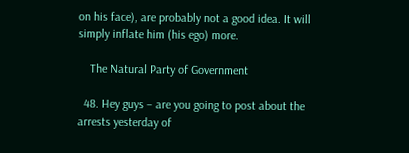on his face), are probably not a good idea. It will simply inflate him (his ego) more.

    The Natural Party of Government

  48. Hey guys – are you going to post about the arrests yesterday of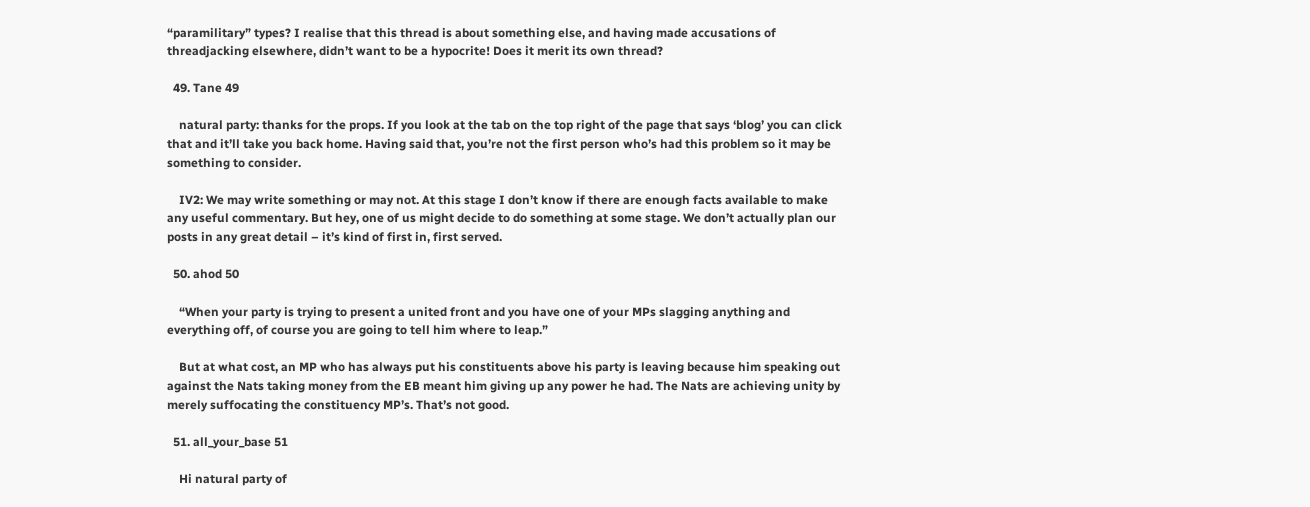“paramilitary” types? I realise that this thread is about something else, and having made accusations of threadjacking elsewhere, didn’t want to be a hypocrite! Does it merit its own thread?

  49. Tane 49

    natural party: thanks for the props. If you look at the tab on the top right of the page that says ‘blog’ you can click that and it’ll take you back home. Having said that, you’re not the first person who’s had this problem so it may be something to consider.

    IV2: We may write something or may not. At this stage I don’t know if there are enough facts available to make any useful commentary. But hey, one of us might decide to do something at some stage. We don’t actually plan our posts in any great detail – it’s kind of first in, first served.

  50. ahod 50

    “When your party is trying to present a united front and you have one of your MPs slagging anything and everything off, of course you are going to tell him where to leap.”

    But at what cost, an MP who has always put his constituents above his party is leaving because him speaking out against the Nats taking money from the EB meant him giving up any power he had. The Nats are achieving unity by merely suffocating the constituency MP’s. That’s not good.

  51. all_your_base 51

    Hi natural party of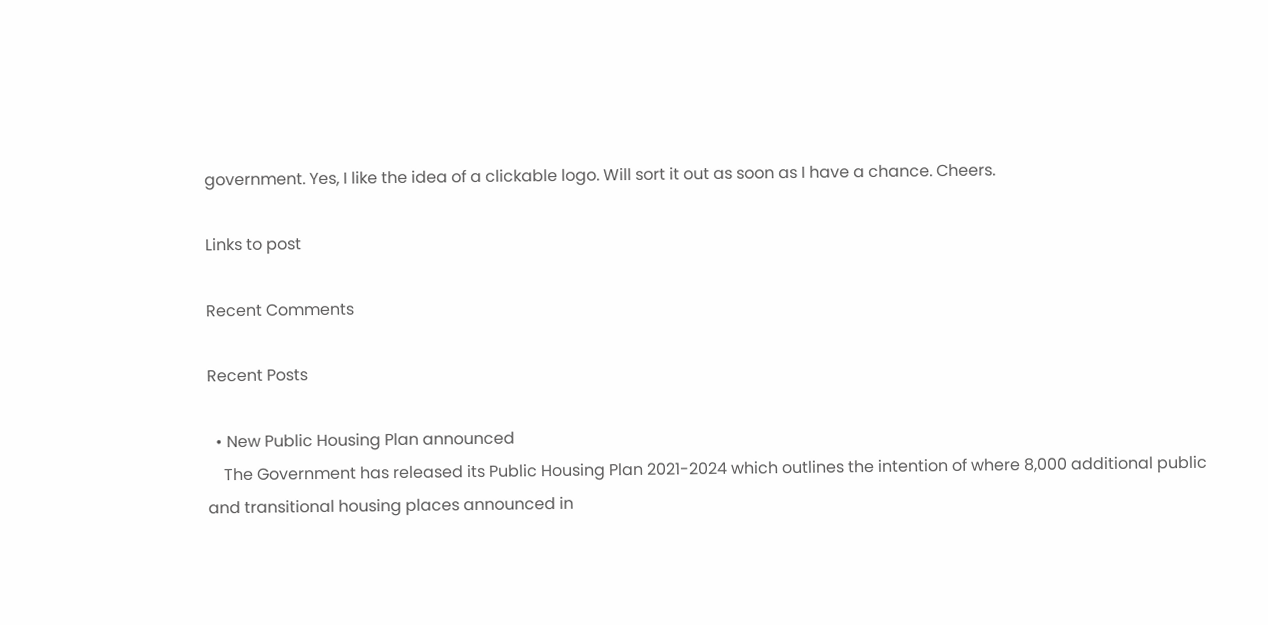government. Yes, I like the idea of a clickable logo. Will sort it out as soon as I have a chance. Cheers.

Links to post

Recent Comments

Recent Posts

  • New Public Housing Plan announced
    The Government has released its Public Housing Plan 2021-2024 which outlines the intention of where 8,000 additional public and transitional housing places announced in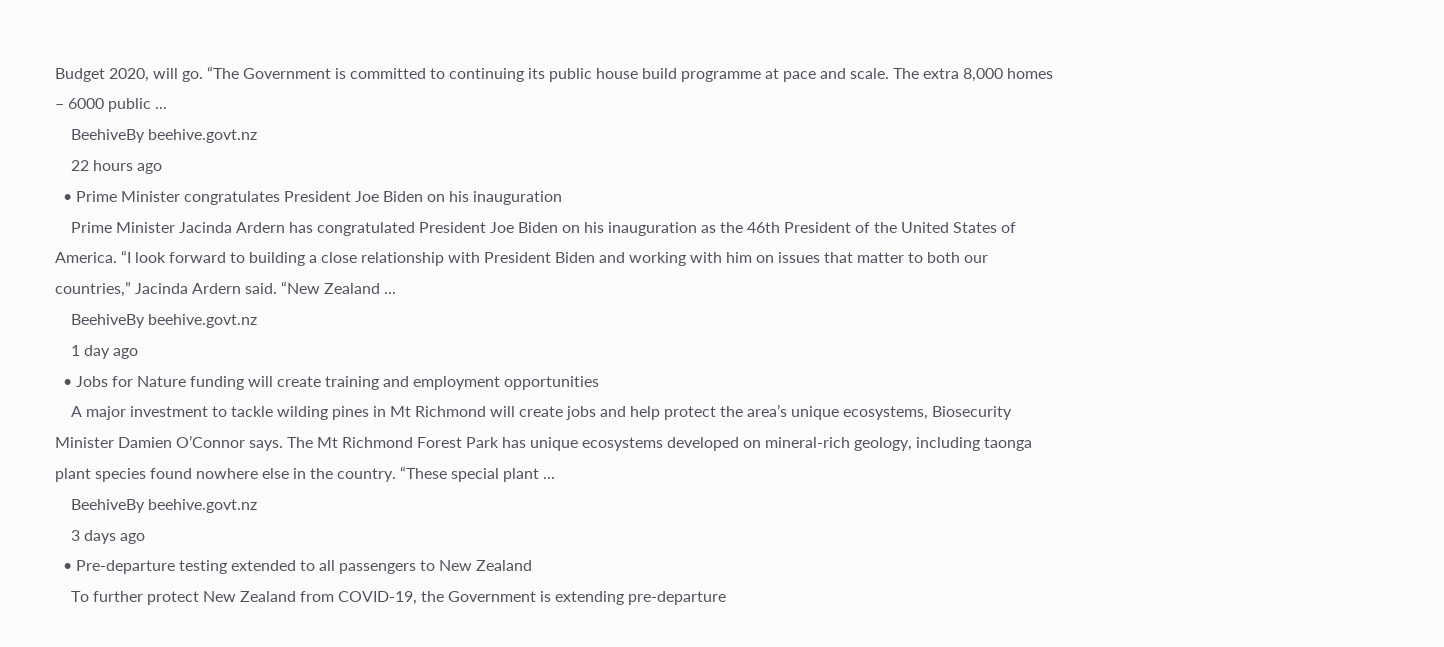Budget 2020, will go. “The Government is committed to continuing its public house build programme at pace and scale. The extra 8,000 homes – 6000 public ...
    BeehiveBy beehive.govt.nz
    22 hours ago
  • Prime Minister congratulates President Joe Biden on his inauguration
    Prime Minister Jacinda Ardern has congratulated President Joe Biden on his inauguration as the 46th President of the United States of America. “I look forward to building a close relationship with President Biden and working with him on issues that matter to both our countries,” Jacinda Ardern said. “New Zealand ...
    BeehiveBy beehive.govt.nz
    1 day ago
  • Jobs for Nature funding will create training and employment opportunities
    A major investment to tackle wilding pines in Mt Richmond will create jobs and help protect the area’s unique ecosystems, Biosecurity Minister Damien O’Connor says. The Mt Richmond Forest Park has unique ecosystems developed on mineral-rich geology, including taonga plant species found nowhere else in the country. “These special plant ...
    BeehiveBy beehive.govt.nz
    3 days ago
  • Pre-departure testing extended to all passengers to New Zealand
    To further protect New Zealand from COVID-19, the Government is extending pre-departure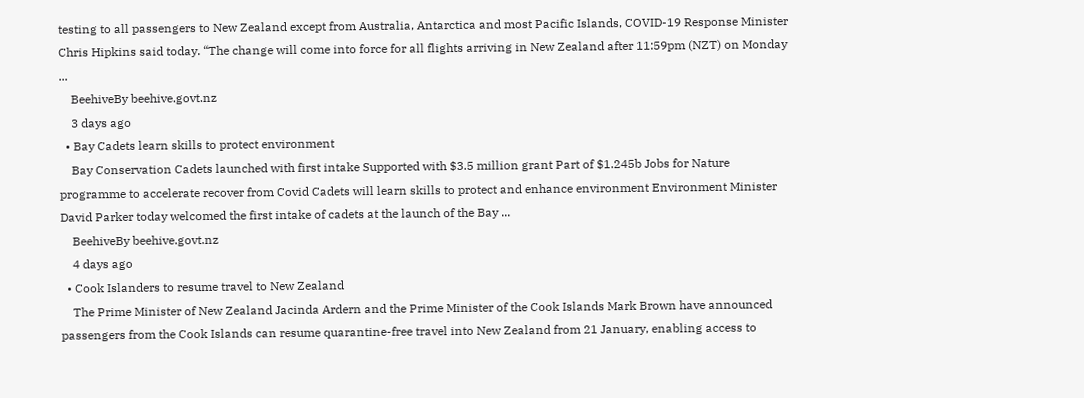testing to all passengers to New Zealand except from Australia, Antarctica and most Pacific Islands, COVID-19 Response Minister Chris Hipkins said today. “The change will come into force for all flights arriving in New Zealand after 11:59pm (NZT) on Monday ...
    BeehiveBy beehive.govt.nz
    3 days ago
  • Bay Cadets learn skills to protect environment
    Bay Conservation Cadets launched with first intake Supported with $3.5 million grant Part of $1.245b Jobs for Nature programme to accelerate recover from Covid Cadets will learn skills to protect and enhance environment Environment Minister David Parker today welcomed the first intake of cadets at the launch of the Bay ...
    BeehiveBy beehive.govt.nz
    4 days ago
  • Cook Islanders to resume travel to New Zealand
    The Prime Minister of New Zealand Jacinda Ardern and the Prime Minister of the Cook Islands Mark Brown have announced passengers from the Cook Islands can resume quarantine-free travel into New Zealand from 21 January, enabling access to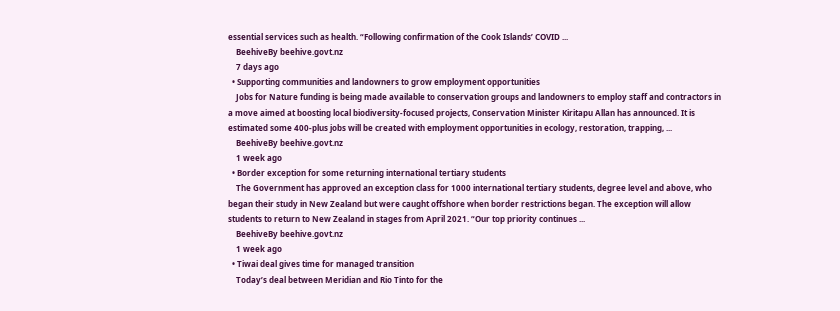essential services such as health. “Following confirmation of the Cook Islands’ COVID ...
    BeehiveBy beehive.govt.nz
    7 days ago
  • Supporting communities and landowners to grow employment opportunities
    Jobs for Nature funding is being made available to conservation groups and landowners to employ staff and contractors in a move aimed at boosting local biodiversity-focused projects, Conservation Minister Kiritapu Allan has announced. It is estimated some 400-plus jobs will be created with employment opportunities in ecology, restoration, trapping, ...
    BeehiveBy beehive.govt.nz
    1 week ago
  • Border exception for some returning international tertiary students
    The Government has approved an exception class for 1000 international tertiary students, degree level and above, who began their study in New Zealand but were caught offshore when border restrictions began. The exception will allow students to return to New Zealand in stages from April 2021. “Our top priority continues ...
    BeehiveBy beehive.govt.nz
    1 week ago
  • Tiwai deal gives time for managed transition
    Today’s deal between Meridian and Rio Tinto for the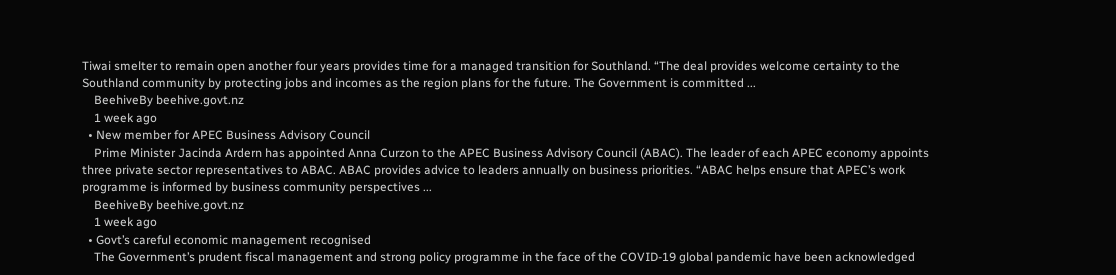Tiwai smelter to remain open another four years provides time for a managed transition for Southland. “The deal provides welcome certainty to the Southland community by protecting jobs and incomes as the region plans for the future. The Government is committed ...
    BeehiveBy beehive.govt.nz
    1 week ago
  • New member for APEC Business Advisory Council
    Prime Minister Jacinda Ardern has appointed Anna Curzon to the APEC Business Advisory Council (ABAC). The leader of each APEC economy appoints three private sector representatives to ABAC. ABAC provides advice to leaders annually on business priorities. “ABAC helps ensure that APEC’s work programme is informed by business community perspectives ...
    BeehiveBy beehive.govt.nz
    1 week ago
  • Govt’s careful economic management recognised
    The Government’s prudent fiscal management and strong policy programme in the face of the COVID-19 global pandemic have been acknowledged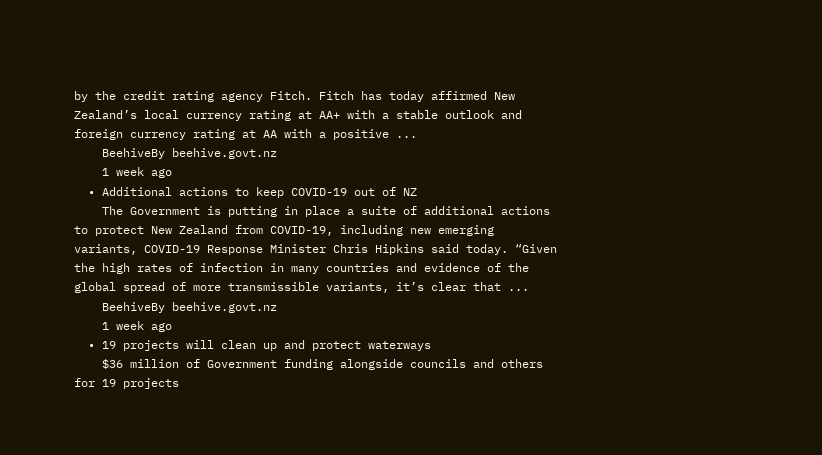by the credit rating agency Fitch. Fitch has today affirmed New Zealand’s local currency rating at AA+ with a stable outlook and foreign currency rating at AA with a positive ...
    BeehiveBy beehive.govt.nz
    1 week ago
  • Additional actions to keep COVID-19 out of NZ
    The Government is putting in place a suite of additional actions to protect New Zealand from COVID-19, including new emerging variants, COVID-19 Response Minister Chris Hipkins said today. “Given the high rates of infection in many countries and evidence of the global spread of more transmissible variants, it’s clear that ...
    BeehiveBy beehive.govt.nz
    1 week ago
  • 19 projects will clean up and protect waterways
    $36 million of Government funding alongside councils and others for 19 projects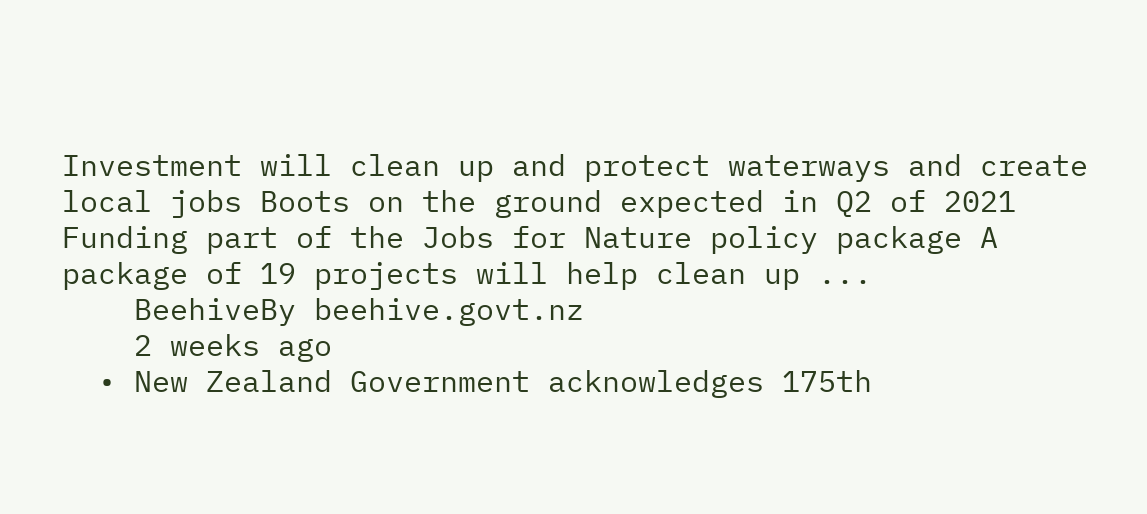Investment will clean up and protect waterways and create local jobs Boots on the ground expected in Q2 of 2021 Funding part of the Jobs for Nature policy package A package of 19 projects will help clean up ...
    BeehiveBy beehive.govt.nz
    2 weeks ago
  • New Zealand Government acknowledges 175th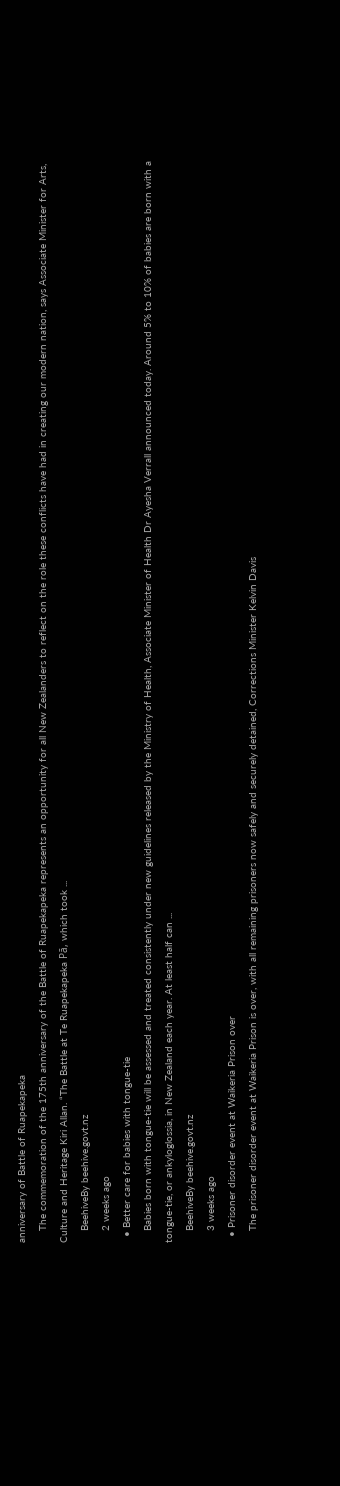anniversary of Battle of Ruapekapeka
    The commemoration of the 175th anniversary of the Battle of Ruapekapeka represents an opportunity for all New Zealanders to reflect on the role these conflicts have had in creating our modern nation, says Associate Minister for Arts, Culture and Heritage Kiri Allan. “The Battle at Te Ruapekapeka Pā, which took ...
    BeehiveBy beehive.govt.nz
    2 weeks ago
  • Better care for babies with tongue-tie
    Babies born with tongue-tie will be assessed and treated consistently under new guidelines released by the Ministry of Health, Associate Minister of Health Dr Ayesha Verrall announced today. Around 5% to 10% of babies are born with a tongue-tie, or ankyloglossia, in New Zealand each year. At least half can ...
    BeehiveBy beehive.govt.nz
    3 weeks ago
  • Prisoner disorder event at Waikeria Prison over
    The prisoner disorder event at Waikeria Prison is over, with all remaining prisoners now safely and securely detained, Corrections Minister Kelvin Davis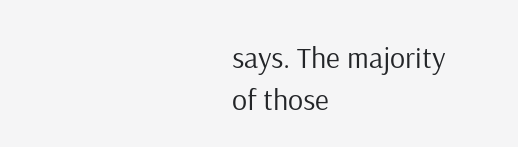says. The majority of those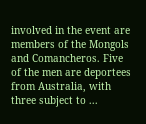involved in the event are members of the Mongols and Comancheros. Five of the men are deportees from Australia, with three subject to ...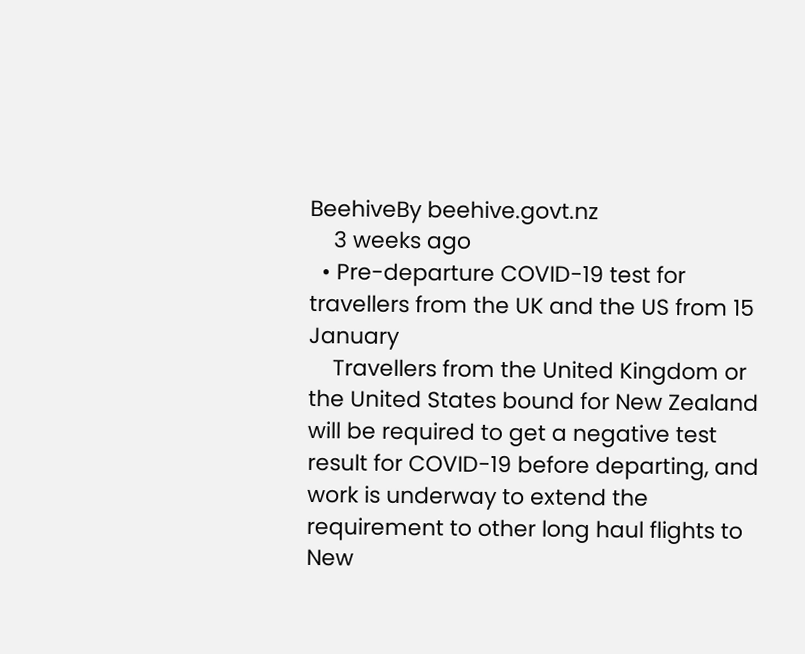BeehiveBy beehive.govt.nz
    3 weeks ago
  • Pre-departure COVID-19 test for travellers from the UK and the US from 15 January
    Travellers from the United Kingdom or the United States bound for New Zealand will be required to get a negative test result for COVID-19 before departing, and work is underway to extend the requirement to other long haul flights to New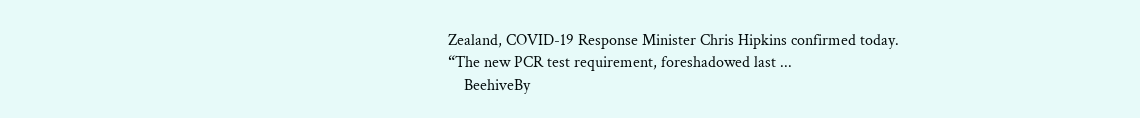Zealand, COVID-19 Response Minister Chris Hipkins confirmed today. “The new PCR test requirement, foreshadowed last ...
    BeehiveBy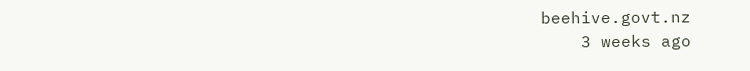beehive.govt.nz
    3 weeks ago